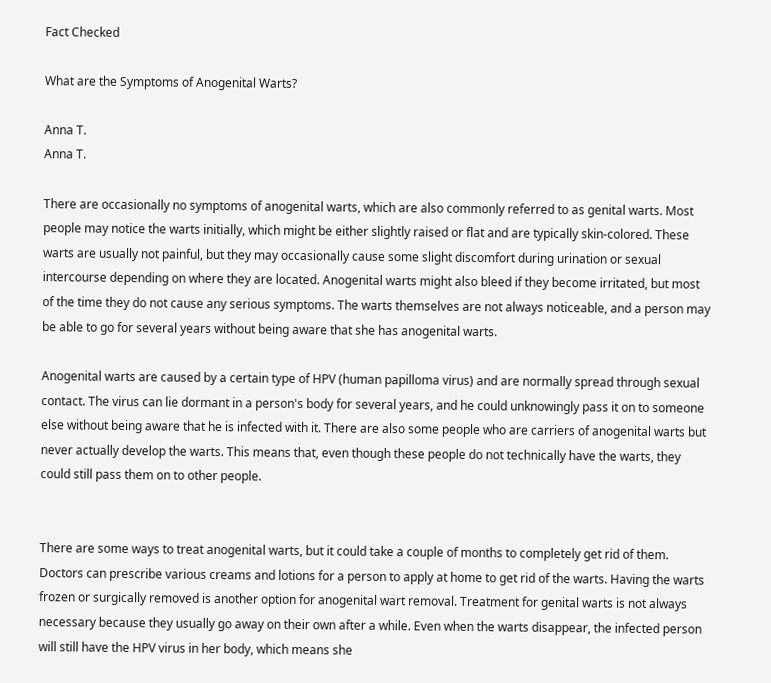Fact Checked

What are the Symptoms of Anogenital Warts?

Anna T.
Anna T.

There are occasionally no symptoms of anogenital warts, which are also commonly referred to as genital warts. Most people may notice the warts initially, which might be either slightly raised or flat and are typically skin-colored. These warts are usually not painful, but they may occasionally cause some slight discomfort during urination or sexual intercourse depending on where they are located. Anogenital warts might also bleed if they become irritated, but most of the time they do not cause any serious symptoms. The warts themselves are not always noticeable, and a person may be able to go for several years without being aware that she has anogenital warts.

Anogenital warts are caused by a certain type of HPV (human papilloma virus) and are normally spread through sexual contact. The virus can lie dormant in a person's body for several years, and he could unknowingly pass it on to someone else without being aware that he is infected with it. There are also some people who are carriers of anogenital warts but never actually develop the warts. This means that, even though these people do not technically have the warts, they could still pass them on to other people.


There are some ways to treat anogenital warts, but it could take a couple of months to completely get rid of them. Doctors can prescribe various creams and lotions for a person to apply at home to get rid of the warts. Having the warts frozen or surgically removed is another option for anogenital wart removal. Treatment for genital warts is not always necessary because they usually go away on their own after a while. Even when the warts disappear, the infected person will still have the HPV virus in her body, which means she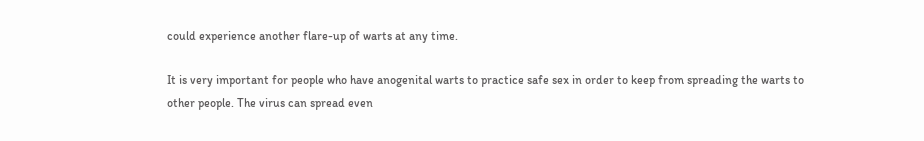could experience another flare-up of warts at any time.

It is very important for people who have anogenital warts to practice safe sex in order to keep from spreading the warts to other people. The virus can spread even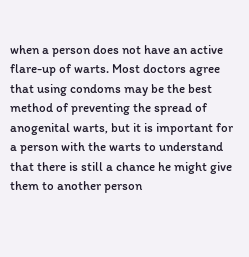when a person does not have an active flare-up of warts. Most doctors agree that using condoms may be the best method of preventing the spread of anogenital warts, but it is important for a person with the warts to understand that there is still a chance he might give them to another person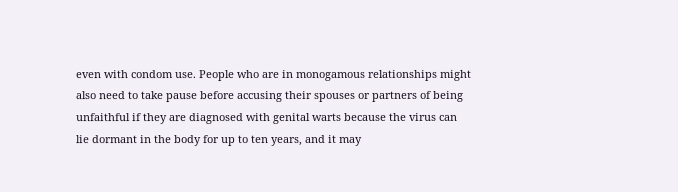even with condom use. People who are in monogamous relationships might also need to take pause before accusing their spouses or partners of being unfaithful if they are diagnosed with genital warts because the virus can lie dormant in the body for up to ten years, and it may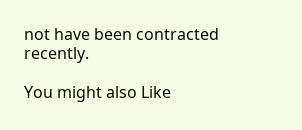not have been contracted recently.

You might also Like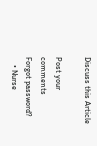Discuss this Article

Post your comments
Forgot password?
    • Nurse